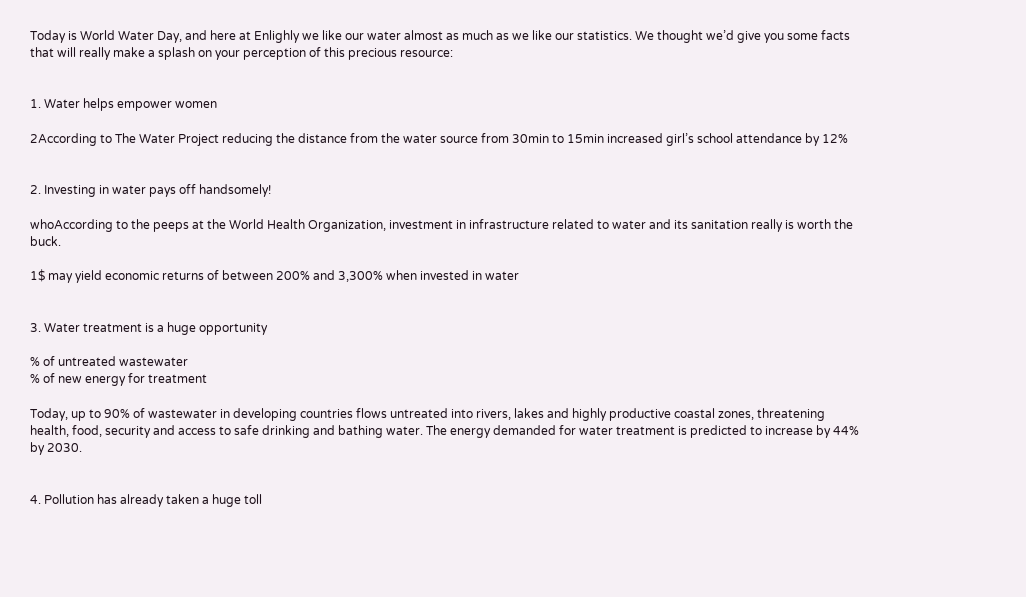Today is World Water Day, and here at Enlighly we like our water almost as much as we like our statistics. We thought we’d give you some facts that will really make a splash on your perception of this precious resource:


1. Water helps empower women

2According to The Water Project reducing the distance from the water source from 30min to 15min increased girl’s school attendance by 12%


2. Investing in water pays off handsomely!

whoAccording to the peeps at the World Health Organization, investment in infrastructure related to water and its sanitation really is worth the buck.

1$ may yield economic returns of between 200% and 3,300% when invested in water


3. Water treatment is a huge opportunity

% of untreated wastewater
% of new energy for treatment

Today, up to 90% of wastewater in developing countries flows untreated into rivers, lakes and highly productive coastal zones, threatening health, food, security and access to safe drinking and bathing water. The energy demanded for water treatment is predicted to increase by 44% by 2030.


4. Pollution has already taken a huge toll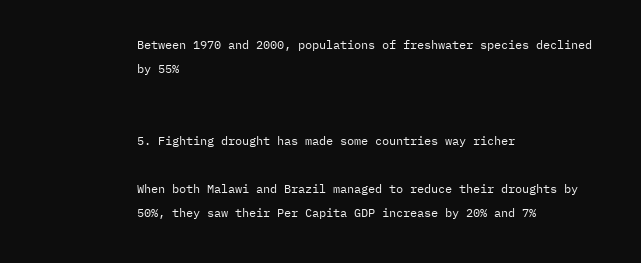Between 1970 and 2000, populations of freshwater species declined by 55%


5. Fighting drought has made some countries way richer

When both Malawi and Brazil managed to reduce their droughts by 50%, they saw their Per Capita GDP increase by 20% and 7%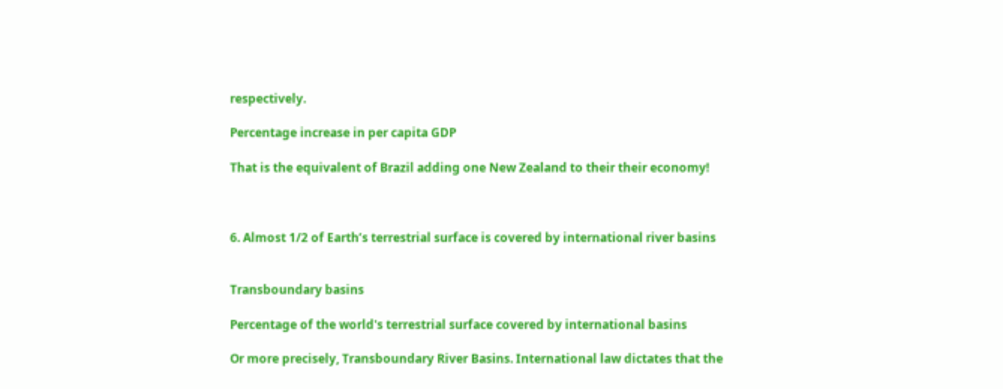respectively.

Percentage increase in per capita GDP

That is the equivalent of Brazil adding one New Zealand to their their economy!



6. Almost 1/2 of Earth’s terrestrial surface is covered by international river basins


Transboundary basins

Percentage of the world's terrestrial surface covered by international basins

Or more precisely, Transboundary River Basins. International law dictates that the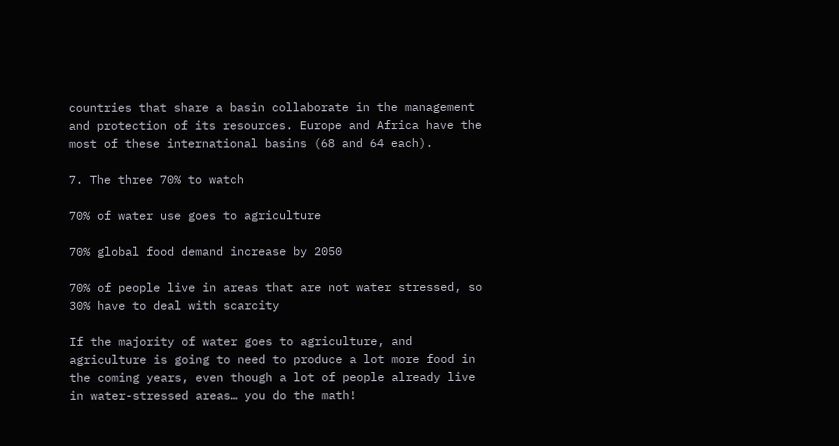countries that share a basin collaborate in the management and protection of its resources. Europe and Africa have the most of these international basins (68 and 64 each).

7. The three 70% to watch

70% of water use goes to agriculture

70% global food demand increase by 2050

70% of people live in areas that are not water stressed, so 30% have to deal with scarcity

If the majority of water goes to agriculture, and agriculture is going to need to produce a lot more food in the coming years, even though a lot of people already live in water-stressed areas… you do the math!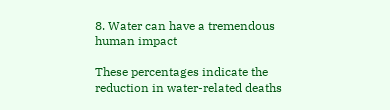8. Water can have a tremendous human impact

These percentages indicate the reduction in water-related deaths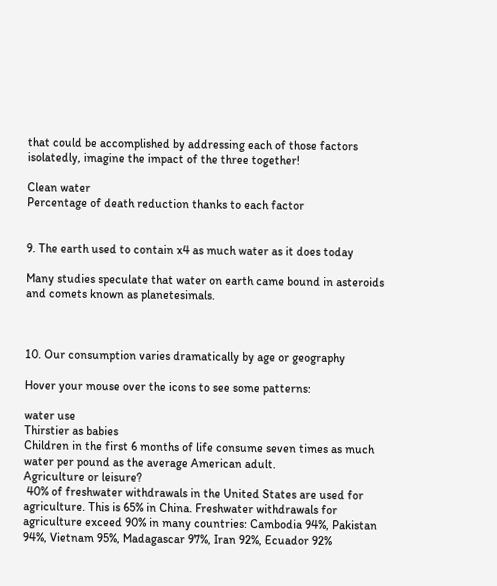that could be accomplished by addressing each of those factors isolatedly, imagine the impact of the three together!

Clean water
Percentage of death reduction thanks to each factor


9. The earth used to contain x4 as much water as it does today

Many studies speculate that water on earth came bound in asteroids and comets known as planetesimals.



10. Our consumption varies dramatically by age or geography

Hover your mouse over the icons to see some patterns:

water use
Thirstier as babies
Children in the first 6 months of life consume seven times as much water per pound as the average American adult.
Agriculture or leisure?
 40% of freshwater withdrawals in the United States are used for agriculture. This is 65% in China. Freshwater withdrawals for agriculture exceed 90% in many countries: Cambodia 94%, Pakistan 94%, Vietnam 95%, Madagascar 97%, Iran 92%, Ecuador 92%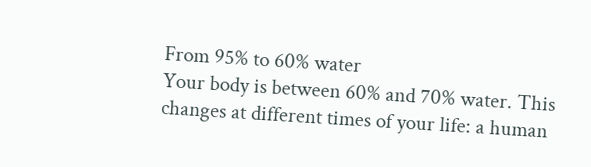From 95% to 60% water
Your body is between 60% and 70% water. This changes at different times of your life: a human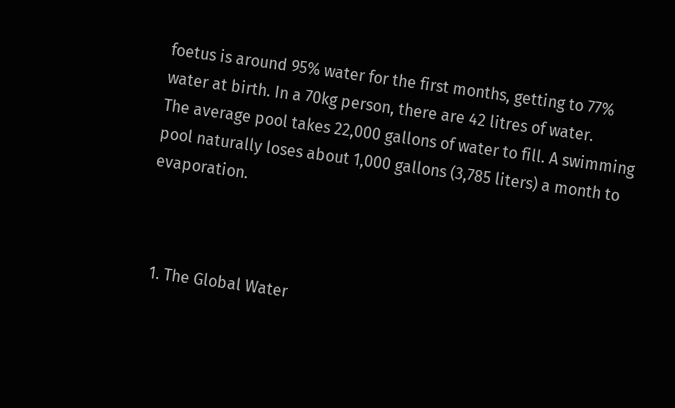foetus is around 95% water for the first months, getting to 77% water at birth. In a 70kg person, there are 42 litres of water.
The average pool takes 22,000 gallons of water to fill. A swimming pool naturally loses about 1,000 gallons (3,785 liters) a month to evaporation.



  1. The Global Water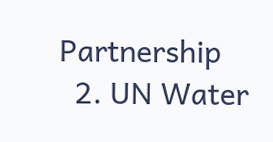Partnership
  2. UN Water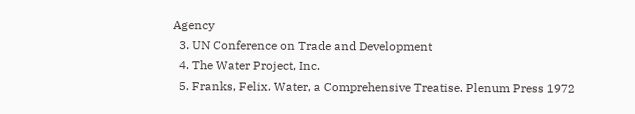Agency
  3. UN Conference on Trade and Development
  4. The Water Project, Inc.
  5. Franks, Felix. Water, a Comprehensive Treatise. Plenum Press 1972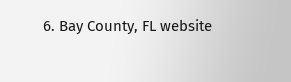6. Bay County, FL website